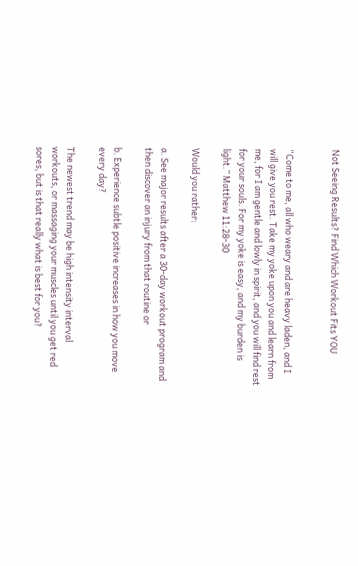Not Seeing Results? Find Which Workout Fits YOU


“Come to me, all who weary and are heavy laden, and I will give you rest. Take my yoke upon you and learn from me, for I am gentle and lowly in spirit, and you will find rest for your souls. For my yoke is easy, and my burden is light.” Matthew 11:28-30

Would you rather:

a. See major results after a 30-day workout program and then discover an injury from that routine or

b. Experience subtle positive increases in how you move every day?

The newest trend may be high intensity interval workouts, or massaging your muscles until you get red sores, but is that really what is best for you?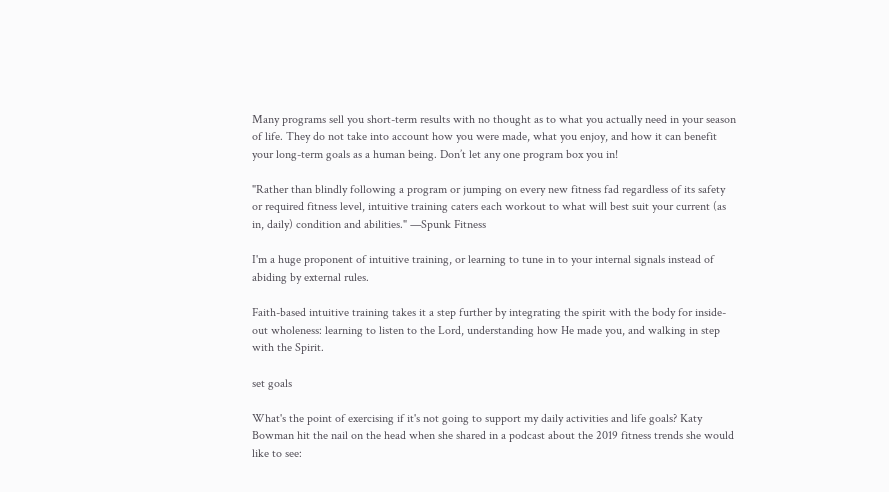Many programs sell you short-term results with no thought as to what you actually need in your season of life. They do not take into account how you were made, what you enjoy, and how it can benefit your long-term goals as a human being. Don’t let any one program box you in!

"Rather than blindly following a program or jumping on every new fitness fad regardless of its safety or required fitness level, intuitive training caters each workout to what will best suit your current (as in, daily) condition and abilities." —Spunk Fitness

I'm a huge proponent of intuitive training, or learning to tune in to your internal signals instead of abiding by external rules.

Faith-based intuitive training takes it a step further by integrating the spirit with the body for inside-out wholeness: learning to listen to the Lord, understanding how He made you, and walking in step with the Spirit.

set goals

What's the point of exercising if it's not going to support my daily activities and life goals? Katy Bowman hit the nail on the head when she shared in a podcast about the 2019 fitness trends she would like to see: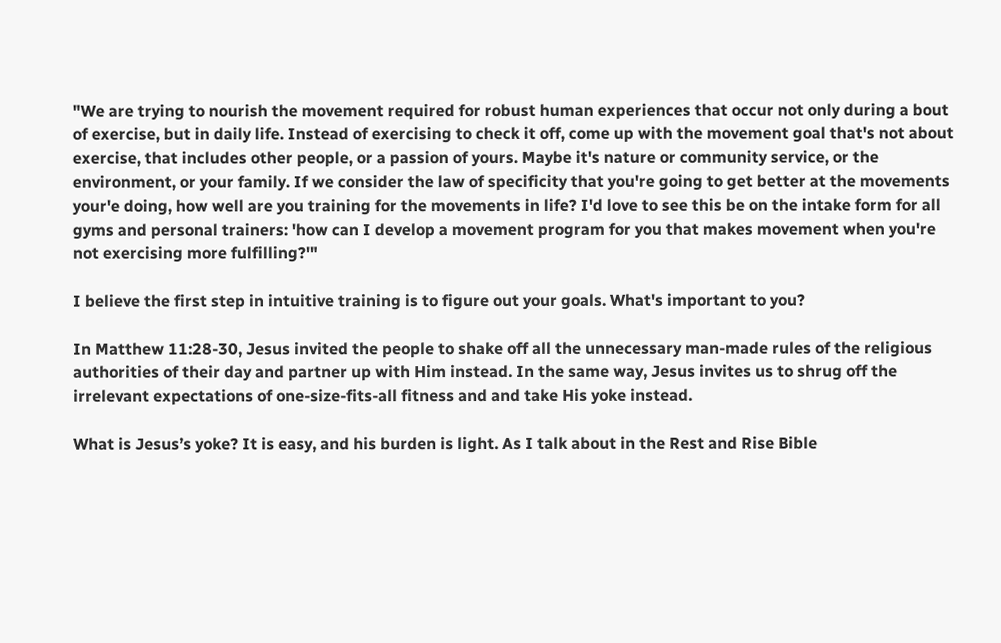"We are trying to nourish the movement required for robust human experiences that occur not only during a bout of exercise, but in daily life. Instead of exercising to check it off, come up with the movement goal that's not about exercise, that includes other people, or a passion of yours. Maybe it's nature or community service, or the environment, or your family. If we consider the law of specificity that you're going to get better at the movements your'e doing, how well are you training for the movements in life? I'd love to see this be on the intake form for all gyms and personal trainers: 'how can I develop a movement program for you that makes movement when you're not exercising more fulfilling?'"

I believe the first step in intuitive training is to figure out your goals. What's important to you?

In Matthew 11:28-30, Jesus invited the people to shake off all the unnecessary man-made rules of the religious authorities of their day and partner up with Him instead. In the same way, Jesus invites us to shrug off the irrelevant expectations of one-size-fits-all fitness and and take His yoke instead.

What is Jesus’s yoke? It is easy, and his burden is light. As I talk about in the Rest and Rise Bible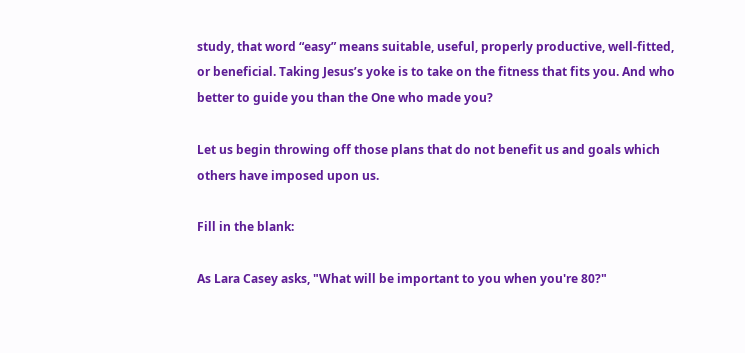study, that word “easy” means suitable, useful, properly productive, well-fitted, or beneficial. Taking Jesus’s yoke is to take on the fitness that fits you. And who better to guide you than the One who made you?

Let us begin throwing off those plans that do not benefit us and goals which others have imposed upon us.

Fill in the blank:

As Lara Casey asks, "What will be important to you when you're 80?"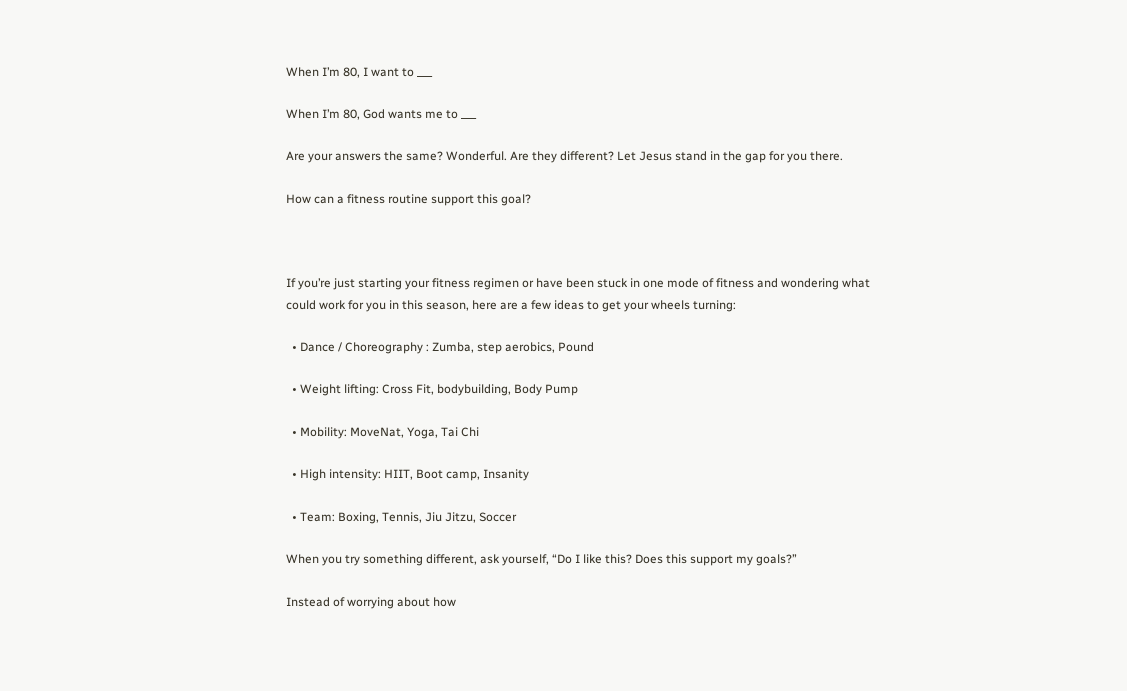When I’m 80, I want to ___

When I’m 80, God wants me to ___

Are your answers the same? Wonderful. Are they different? Let Jesus stand in the gap for you there.

How can a fitness routine support this goal?



If you’re just starting your fitness regimen or have been stuck in one mode of fitness and wondering what could work for you in this season, here are a few ideas to get your wheels turning:

  • Dance / Choreography : Zumba, step aerobics, Pound

  • Weight lifting: Cross Fit, bodybuilding, Body Pump

  • Mobility: MoveNat, Yoga, Tai Chi

  • High intensity: HIIT, Boot camp, Insanity

  • Team: Boxing, Tennis, Jiu Jitzu, Soccer

When you try something different, ask yourself, “Do I like this? Does this support my goals?”

Instead of worrying about how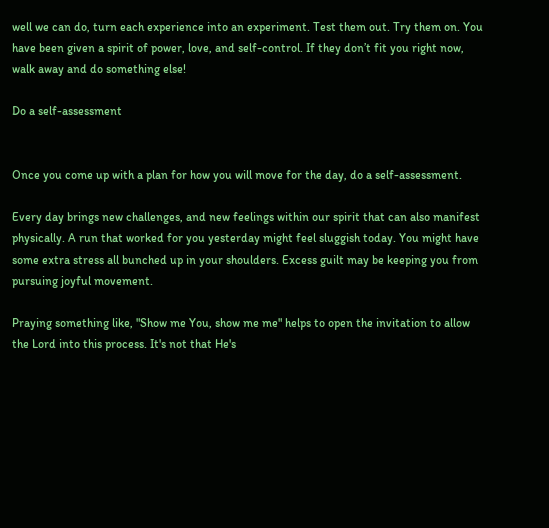well we can do, turn each experience into an experiment. Test them out. Try them on. You have been given a spirit of power, love, and self-control. If they don’t fit you right now, walk away and do something else!

Do a self-assessment


Once you come up with a plan for how you will move for the day, do a self-assessment.

Every day brings new challenges, and new feelings within our spirit that can also manifest physically. A run that worked for you yesterday might feel sluggish today. You might have some extra stress all bunched up in your shoulders. Excess guilt may be keeping you from pursuing joyful movement.

Praying something like, "Show me You, show me me" helps to open the invitation to allow the Lord into this process. It's not that He's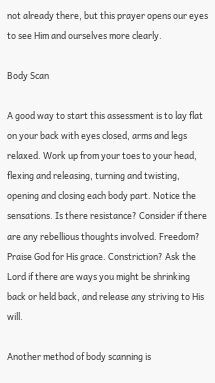not already there, but this prayer opens our eyes to see Him and ourselves more clearly.

Body Scan

A good way to start this assessment is to lay flat on your back with eyes closed, arms and legs relaxed. Work up from your toes to your head, flexing and releasing, turning and twisting, opening and closing each body part. Notice the sensations. Is there resistance? Consider if there are any rebellious thoughts involved. Freedom? Praise God for His grace. Constriction? Ask the Lord if there are ways you might be shrinking back or held back, and release any striving to His will.

Another method of body scanning is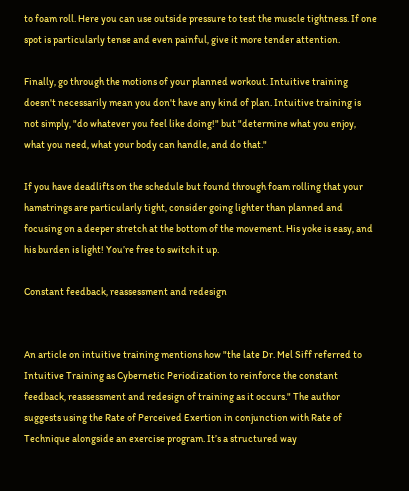to foam roll. Here you can use outside pressure to test the muscle tightness. If one spot is particularly tense and even painful, give it more tender attention.

Finally, go through the motions of your planned workout. Intuitive training doesn't necessarily mean you don't have any kind of plan. Intuitive training is not simply, "do whatever you feel like doing!" but "determine what you enjoy, what you need, what your body can handle, and do that."

If you have deadlifts on the schedule but found through foam rolling that your hamstrings are particularly tight, consider going lighter than planned and focusing on a deeper stretch at the bottom of the movement. His yoke is easy, and his burden is light! You’re free to switch it up.

Constant feedback, reassessment and redesign


An article on intuitive training mentions how "the late Dr. Mel Siff referred to Intuitive Training as Cybernetic Periodization to reinforce the constant feedback, reassessment and redesign of training as it occurs." The author suggests using the Rate of Perceived Exertion in conjunction with Rate of Technique alongside an exercise program. It’s a structured way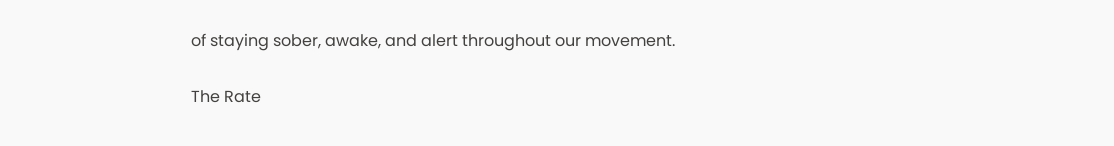of staying sober, awake, and alert throughout our movement.

The Rate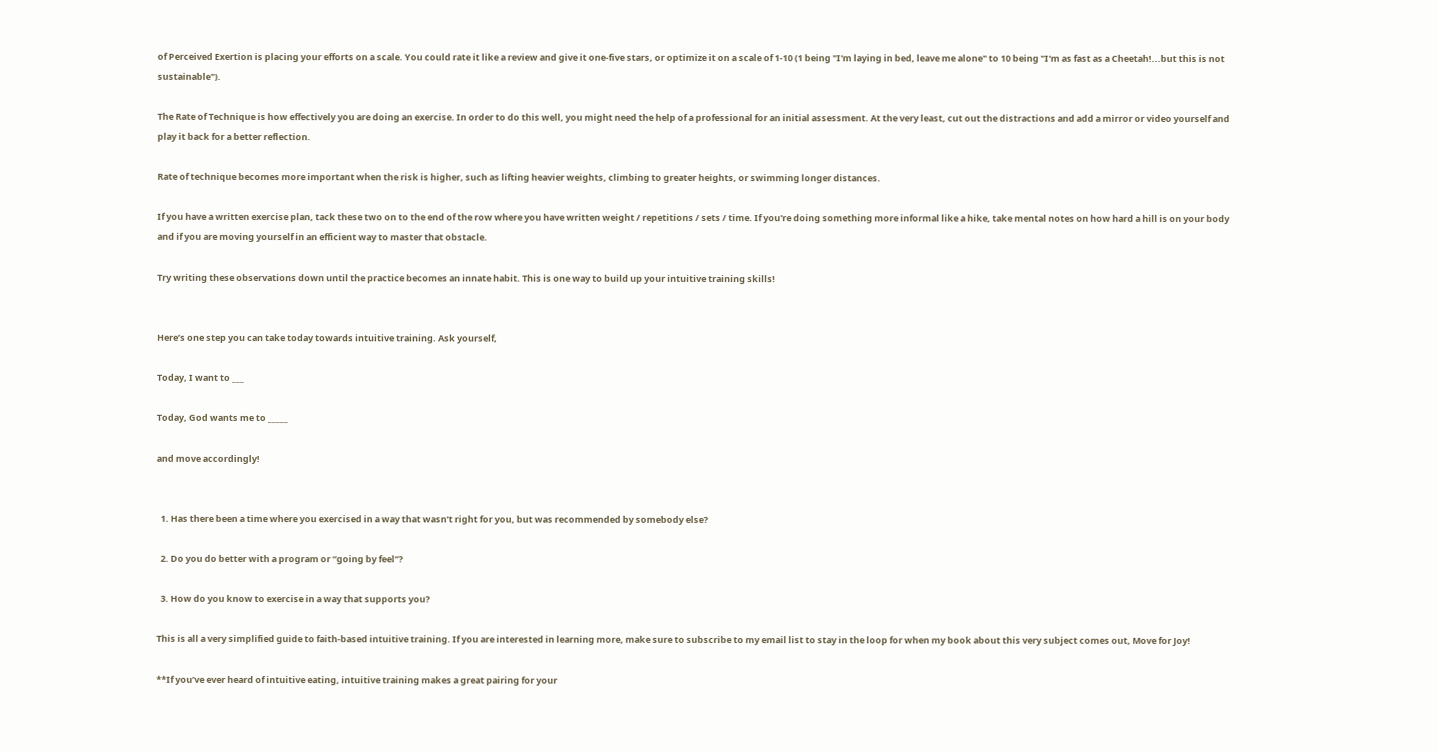of Perceived Exertion is placing your efforts on a scale. You could rate it like a review and give it one-five stars, or optimize it on a scale of 1-10 (1 being "I'm laying in bed, leave me alone" to 10 being "I'm as fast as a Cheetah!...but this is not sustainable").

The Rate of Technique is how effectively you are doing an exercise. In order to do this well, you might need the help of a professional for an initial assessment. At the very least, cut out the distractions and add a mirror or video yourself and play it back for a better reflection.

Rate of technique becomes more important when the risk is higher, such as lifting heavier weights, climbing to greater heights, or swimming longer distances.

If you have a written exercise plan, tack these two on to the end of the row where you have written weight / repetitions / sets / time. If you're doing something more informal like a hike, take mental notes on how hard a hill is on your body and if you are moving yourself in an efficient way to master that obstacle.

Try writing these observations down until the practice becomes an innate habit. This is one way to build up your intuitive training skills!


Here’s one step you can take today towards intuitive training. Ask yourself,

Today, I want to ___

Today, God wants me to _____

and move accordingly!


  1. Has there been a time where you exercised in a way that wasn’t right for you, but was recommended by somebody else?

  2. Do you do better with a program or “going by feel”?

  3. How do you know to exercise in a way that supports you?

This is all a very simplified guide to faith-based intuitive training. If you are interested in learning more, make sure to subscribe to my email list to stay in the loop for when my book about this very subject comes out, Move for Joy!

**If you’ve ever heard of intuitive eating, intuitive training makes a great pairing for your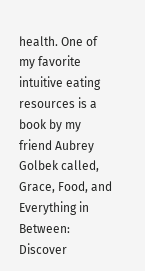health. One of my favorite intuitive eating resources is a book by my friend Aubrey Golbek called, Grace, Food, and Everything in Between: Discover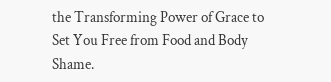the Transforming Power of Grace to Set You Free from Food and Body Shame.